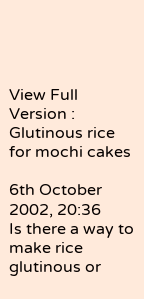View Full Version : Glutinous rice for mochi cakes

6th October 2002, 20:36
Is there a way to make rice glutinous or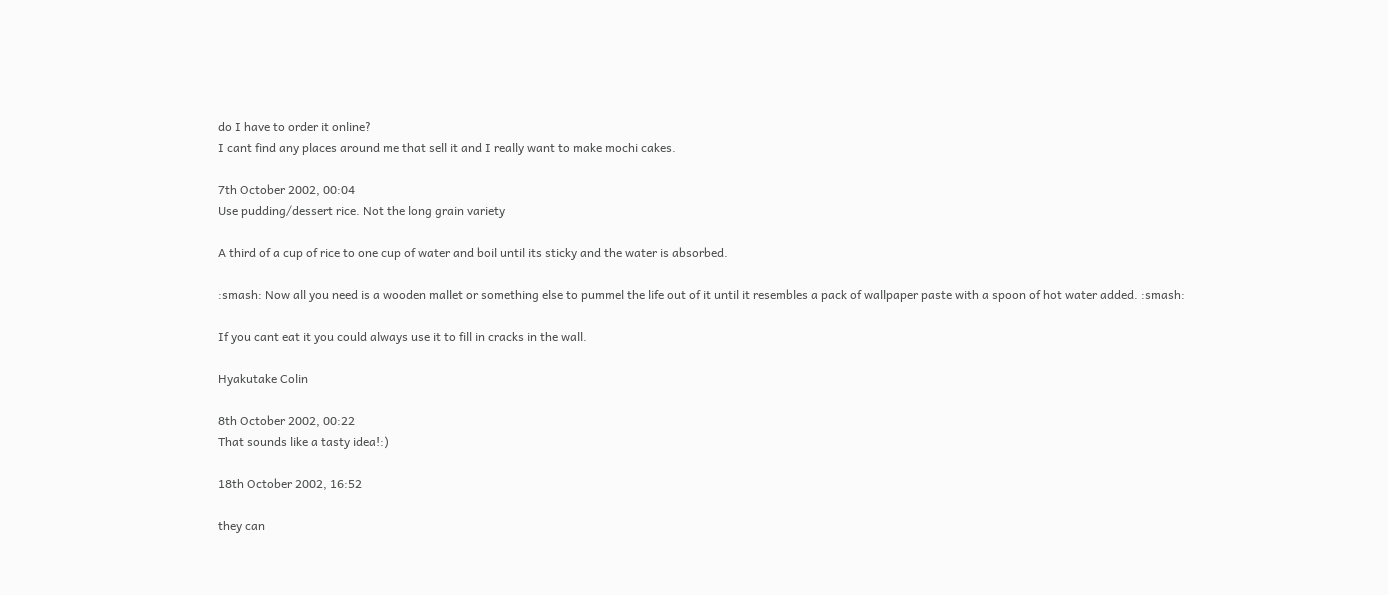do I have to order it online?
I cant find any places around me that sell it and I really want to make mochi cakes.

7th October 2002, 00:04
Use pudding/dessert rice. Not the long grain variety

A third of a cup of rice to one cup of water and boil until its sticky and the water is absorbed.

:smash: Now all you need is a wooden mallet or something else to pummel the life out of it until it resembles a pack of wallpaper paste with a spoon of hot water added. :smash:

If you cant eat it you could always use it to fill in cracks in the wall.

Hyakutake Colin

8th October 2002, 00:22
That sounds like a tasty idea!:)

18th October 2002, 16:52

they can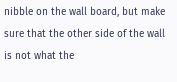nibble on the wall board, but make sure that the other side of the wall is not what the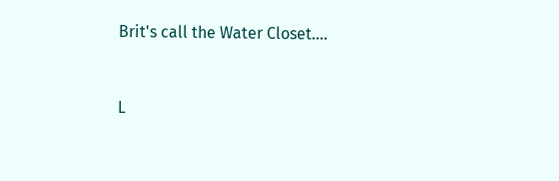Brit's call the Water Closet....


L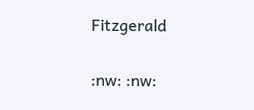Fitzgerald

:nw: :nw: